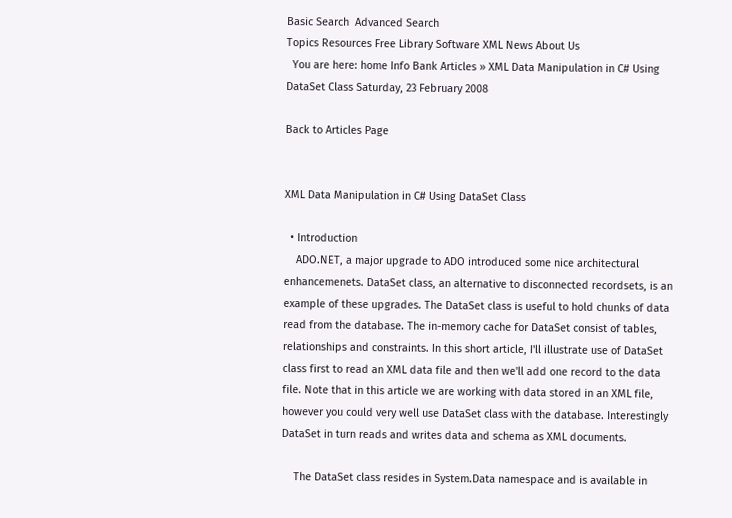Basic Search  Advanced Search
Topics Resources Free Library Software XML News About Us
  You are here: home Info Bank Articles » XML Data Manipulation in C# Using DataSet Class Saturday, 23 February 2008

Back to Articles Page


XML Data Manipulation in C# Using DataSet Class

  • Introduction
    ADO.NET, a major upgrade to ADO introduced some nice architectural enhancemenets. DataSet class, an alternative to disconnected recordsets, is an example of these upgrades. The DataSet class is useful to hold chunks of data read from the database. The in-memory cache for DataSet consist of tables, relationships and constraints. In this short article, I'll illustrate use of DataSet class first to read an XML data file and then we'll add one record to the data file. Note that in this article we are working with data stored in an XML file, however you could very well use DataSet class with the database. Interestingly DataSet in turn reads and writes data and schema as XML documents.

    The DataSet class resides in System.Data namespace and is available in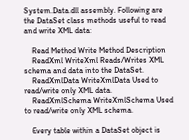System.Data.dll assembly. Following are the DataSet class methods useful to read and write XML data:

    Read Method Write Method Description
    ReadXml WriteXml Reads/Writes XML schema and data into the DataSet.
    ReadXmlData WriteXmlData Used to read/write only XML data.
    ReadXmlSchema WriteXmlSchema Used to read/write only XML schema.

    Every table within a DataSet object is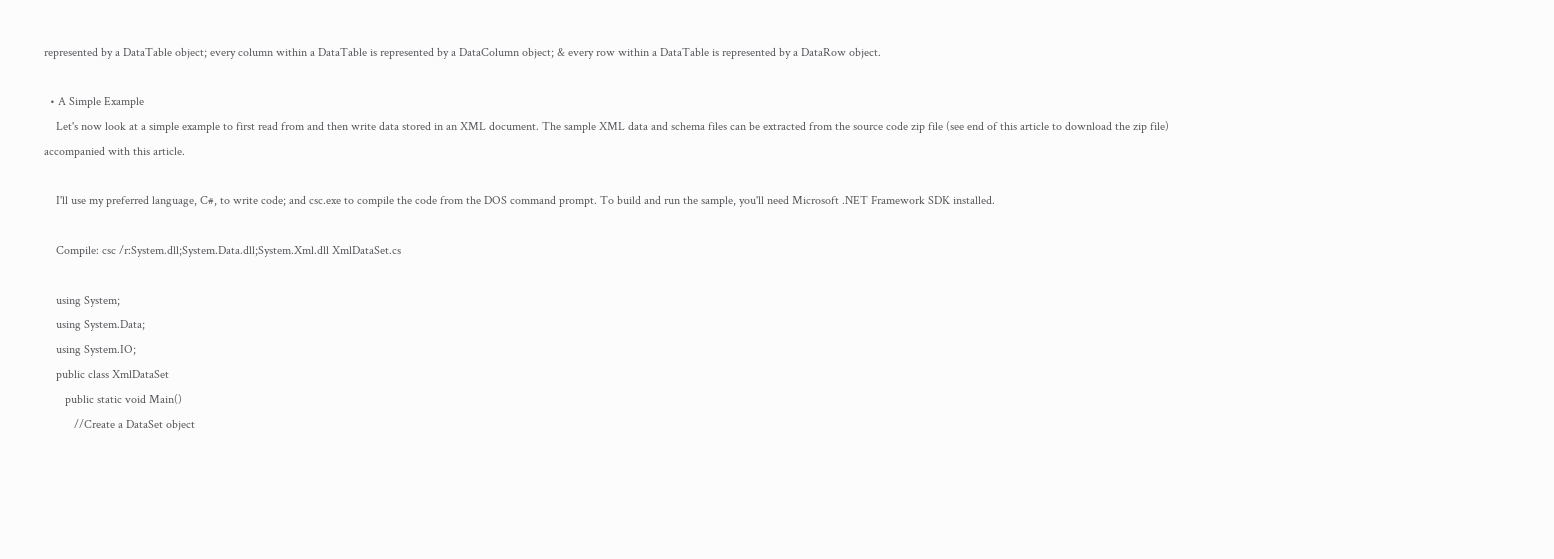represented by a DataTable object; every column within a DataTable is represented by a DataColumn object; & every row within a DataTable is represented by a DataRow object.

  • A Simple Example
    Let's now look at a simple example to first read from and then write data stored in an XML document. The sample XML data and schema files can be extracted from the source code zip file (see end of this article to download the zip file) accompanied with this article.

    I'll use my preferred language, C#, to write code; and csc.exe to compile the code from the DOS command prompt. To build and run the sample, you'll need Microsoft .NET Framework SDK installed.

    Compile: csc /r:System.dll;System.Data.dll;System.Xml.dll XmlDataSet.cs

    using System;
    using System.Data;
    using System.IO;
    public class XmlDataSet
       public static void Main()
          //Create a DataSet object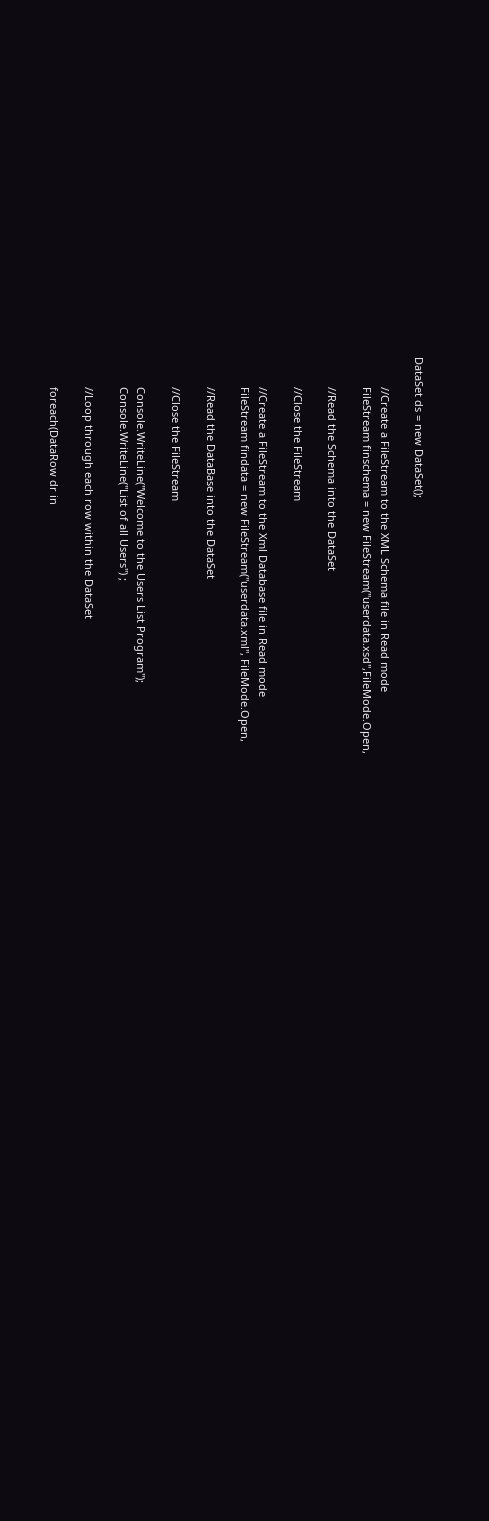DataSet ds = new DataSet();

          //Create a FileStream to the XML Schema file in Read mode
          FileStream finschema = new FileStream("userdata.xsd",FileMode.Open,

          //Read the Schema into the DataSet

          //Close the FileStream

          //Create a FileStream to the Xml Database file in Read mode
          FileStream findata = new FileStream("userdata.xml", FileMode.Open,

          //Read the DataBase into the DataSet

          //Close the FileStream

          Console.WriteLine("Welcome to the Users List Program");
          Console.WriteLine("List of all Users") ;

          //Loop through each row within the DataSet

          foreach(DataRow dr in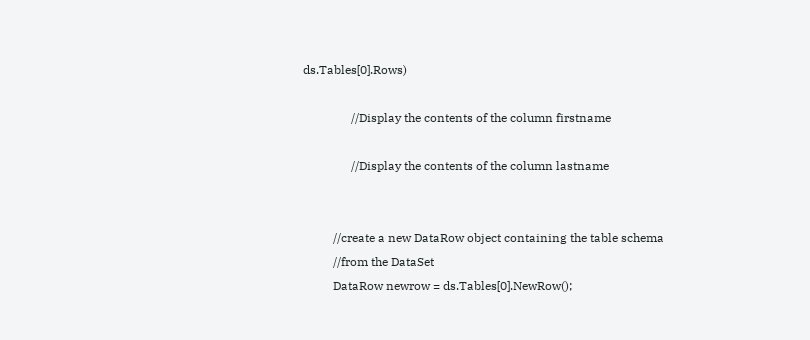ds.Tables[0].Rows)

                //Display the contents of the column firstname

                //Display the contents of the column lastname


          //create a new DataRow object containing the table schema
          //from the DataSet
          DataRow newrow = ds.Tables[0].NewRow();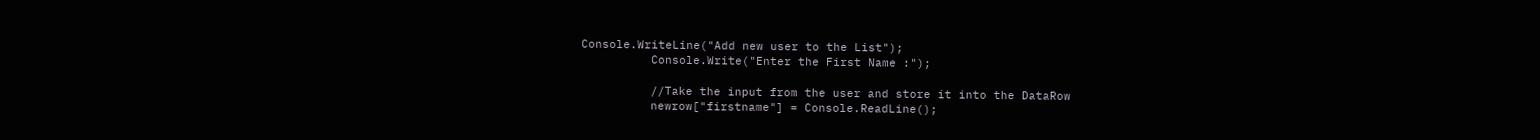Console.WriteLine("Add new user to the List");
          Console.Write("Enter the First Name :");

          //Take the input from the user and store it into the DataRow
          newrow["firstname"] = Console.ReadLine();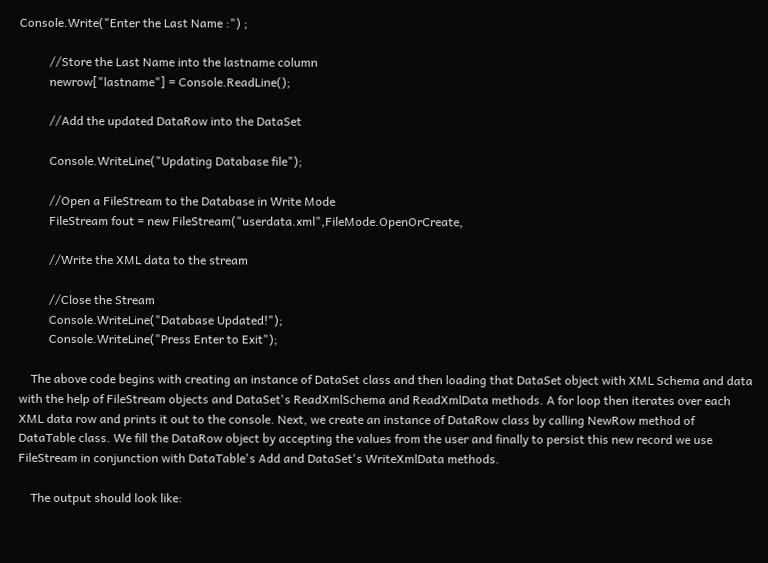Console.Write("Enter the Last Name :") ;

          //Store the Last Name into the lastname column
          newrow["lastname"] = Console.ReadLine();

          //Add the updated DataRow into the DataSet

          Console.WriteLine("Updating Database file");

          //Open a FileStream to the Database in Write Mode
          FileStream fout = new FileStream("userdata.xml",FileMode.OpenOrCreate,

          //Write the XML data to the stream

          //Close the Stream
          Console.WriteLine("Database Updated!");
          Console.WriteLine("Press Enter to Exit");

    The above code begins with creating an instance of DataSet class and then loading that DataSet object with XML Schema and data with the help of FileStream objects and DataSet's ReadXmlSchema and ReadXmlData methods. A for loop then iterates over each XML data row and prints it out to the console. Next, we create an instance of DataRow class by calling NewRow method of DataTable class. We fill the DataRow object by accepting the values from the user and finally to persist this new record we use FileStream in conjunction with DataTable's Add and DataSet's WriteXmlData methods.

    The output should look like: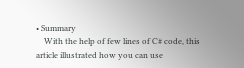• Summary
    With the help of few lines of C# code, this article illustrated how you can use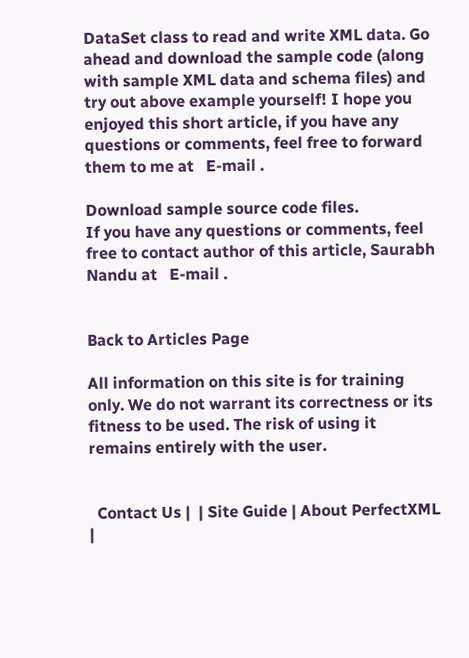DataSet class to read and write XML data. Go ahead and download the sample code (along with sample XML data and schema files) and try out above example yourself! I hope you enjoyed this short article, if you have any questions or comments, feel free to forward them to me at   E-mail .

Download sample source code files.
If you have any questions or comments, feel free to contact author of this article, Saurabh Nandu at   E-mail .


Back to Articles Page

All information on this site is for training only. We do not warrant its correctness or its fitness to be used. The risk of using it remains entirely with the user.


  Contact Us |  | Site Guide | About PerfectXML |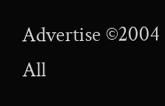Advertise ©2004 All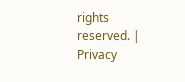rights reserved. | Privacy